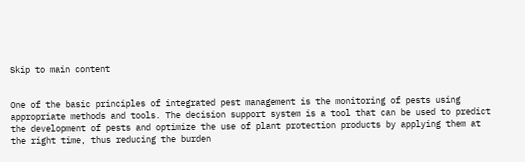Skip to main content


One of the basic principles of integrated pest management is the monitoring of pests using appropriate methods and tools. The decision support system is a tool that can be used to predict the development of pests and optimize the use of plant protection products by applying them at the right time, thus reducing the burden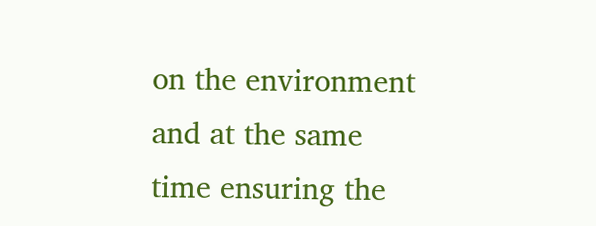on the environment and at the same time ensuring the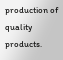production of quality products.